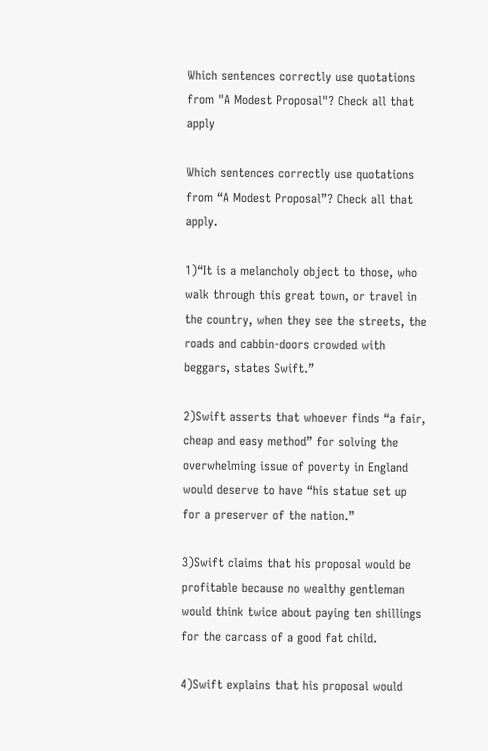Which sentences correctly use quotations from "A Modest Proposal"? Check all that apply

Which sentences correctly use quotations from “A Modest Proposal”? Check all that apply.

1)“It is a melancholy object to those, who walk through this great town, or travel in the country, when they see the streets, the roads and cabbin-doors crowded with beggars, states Swift.”

2)Swift asserts that whoever finds “a fair, cheap and easy method” for solving the overwhelming issue of poverty in England would deserve to have “his statue set up for a preserver of the nation.”

3)Swift claims that his proposal would be profitable because no wealthy gentleman would think twice about paying ten shillings for the carcass of a good fat child.

4)Swift explains that his proposal would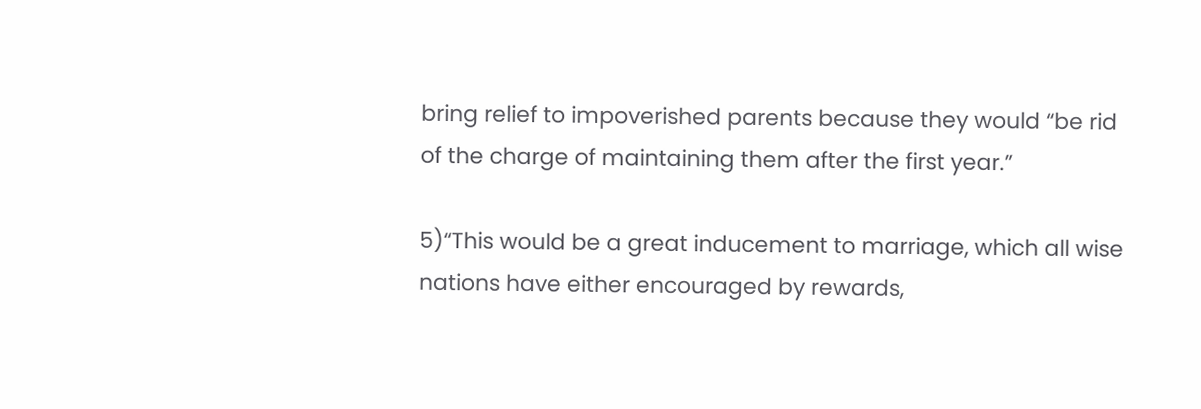bring relief to impoverished parents because they would “be rid of the charge of maintaining them after the first year.”

5)“This would be a great inducement to marriage, which all wise nations have either encouraged by rewards,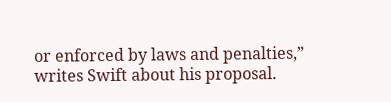or enforced by laws and penalties,” writes Swift about his proposal.